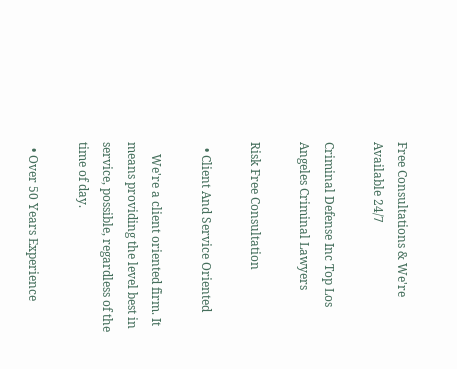Free Consultations & We're Available 24/7

Criminal Defense Inc Top Los Angeles Criminal Lawyers

Risk Free Consultation

  • Client And Service Oriented

    We're a client oriented firm. It means providing the level best in service, possible, regardless of the time of day.

  • Over 50 Years Experience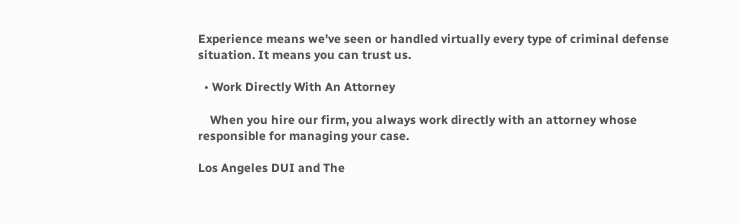Experience means we've seen or handled virtually every type of criminal defense situation. It means you can trust us.

  • Work Directly With An Attorney

    When you hire our firm, you always work directly with an attorney whose responsible for managing your case.

Los Angeles DUI and The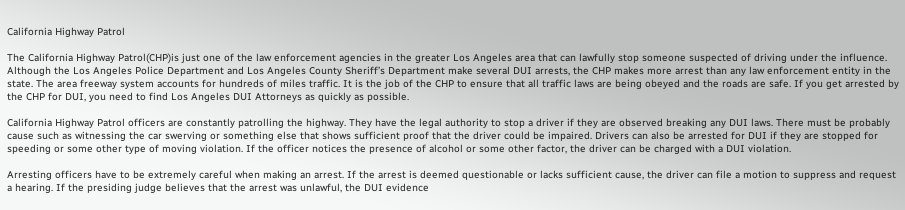California Highway Patrol

The California Highway Patrol(CHP)is just one of the law enforcement agencies in the greater Los Angeles area that can lawfully stop someone suspected of driving under the influence. Although the Los Angeles Police Department and Los Angeles County Sheriff’s Department make several DUI arrests, the CHP makes more arrest than any law enforcement entity in the state. The area freeway system accounts for hundreds of miles traffic. It is the job of the CHP to ensure that all traffic laws are being obeyed and the roads are safe. If you get arrested by the CHP for DUI, you need to find Los Angeles DUI Attorneys as quickly as possible.

California Highway Patrol officers are constantly patrolling the highway. They have the legal authority to stop a driver if they are observed breaking any DUI laws. There must be probably cause such as witnessing the car swerving or something else that shows sufficient proof that the driver could be impaired. Drivers can also be arrested for DUI if they are stopped for speeding or some other type of moving violation. If the officer notices the presence of alcohol or some other factor, the driver can be charged with a DUI violation.

Arresting officers have to be extremely careful when making an arrest. If the arrest is deemed questionable or lacks sufficient cause, the driver can file a motion to suppress and request a hearing. If the presiding judge believes that the arrest was unlawful, the DUI evidence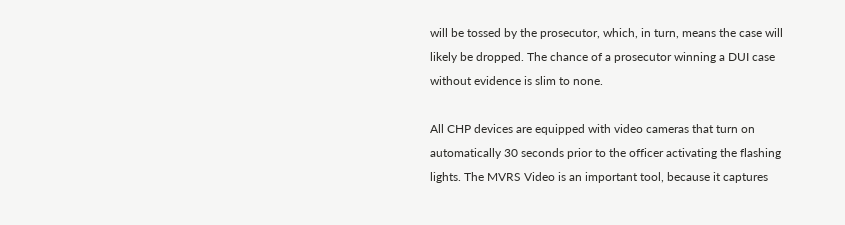will be tossed by the prosecutor, which, in turn, means the case will likely be dropped. The chance of a prosecutor winning a DUI case without evidence is slim to none.

All CHP devices are equipped with video cameras that turn on automatically 30 seconds prior to the officer activating the flashing lights. The MVRS Video is an important tool, because it captures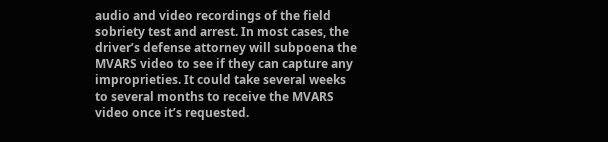audio and video recordings of the field sobriety test and arrest. In most cases, the driver’s defense attorney will subpoena the MVARS video to see if they can capture any improprieties. It could take several weeks to several months to receive the MVARS video once it’s requested.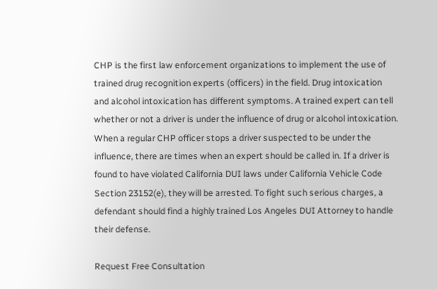CHP is the first law enforcement organizations to implement the use of trained drug recognition experts (officers) in the field. Drug intoxication and alcohol intoxication has different symptoms. A trained expert can tell whether or not a driver is under the influence of drug or alcohol intoxication. When a regular CHP officer stops a driver suspected to be under the influence, there are times when an expert should be called in. If a driver is found to have violated California DUI laws under California Vehicle Code Section 23152(e), they will be arrested. To fight such serious charges, a defendant should find a highly trained Los Angeles DUI Attorney to handle their defense.

Request Free Consultation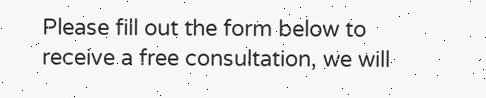Please fill out the form below to receive a free consultation, we will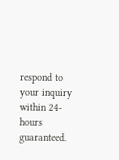respond to your inquiry within 24-hours guaranteed.